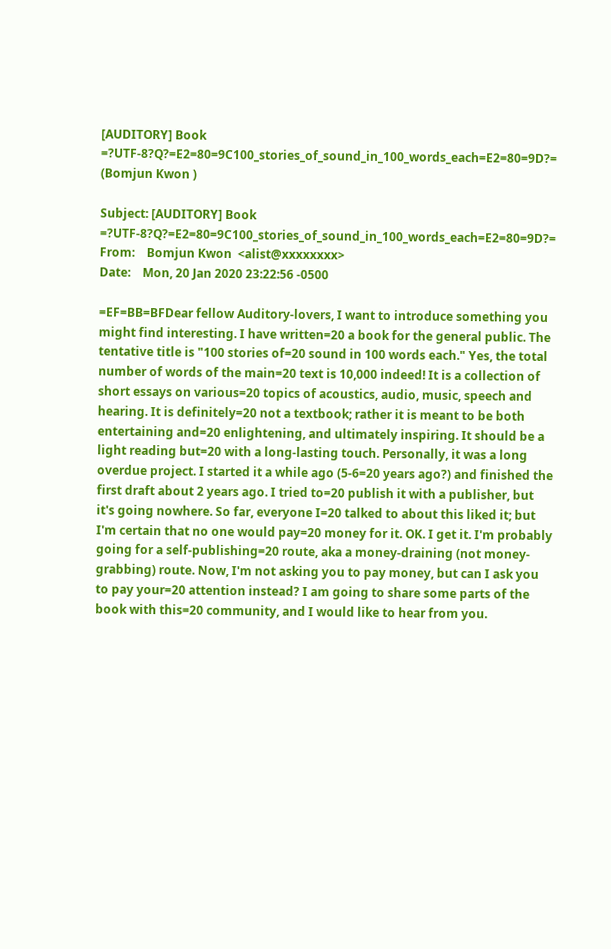[AUDITORY] Book =?UTF-8?Q?=E2=80=9C100_stories_of_sound_in_100_words_each=E2=80=9D?= (Bomjun Kwon )

Subject: [AUDITORY] Book =?UTF-8?Q?=E2=80=9C100_stories_of_sound_in_100_words_each=E2=80=9D?=
From:    Bomjun Kwon  <alist@xxxxxxxx>
Date:    Mon, 20 Jan 2020 23:22:56 -0500

=EF=BB=BFDear fellow Auditory-lovers, I want to introduce something you might find interesting. I have written=20 a book for the general public. The tentative title is "100 stories of=20 sound in 100 words each." Yes, the total number of words of the main=20 text is 10,000 indeed! It is a collection of short essays on various=20 topics of acoustics, audio, music, speech and hearing. It is definitely=20 not a textbook; rather it is meant to be both entertaining and=20 enlightening, and ultimately inspiring. It should be a light reading but=20 with a long-lasting touch. Personally, it was a long overdue project. I started it a while ago (5-6=20 years ago?) and finished the first draft about 2 years ago. I tried to=20 publish it with a publisher, but it's going nowhere. So far, everyone I=20 talked to about this liked it; but I'm certain that no one would pay=20 money for it. OK. I get it. I'm probably going for a self-publishing=20 route, aka a money-draining (not money-grabbing) route. Now, I'm not asking you to pay money, but can I ask you to pay your=20 attention instead? I am going to share some parts of the book with this=20 community, and I would like to hear from you.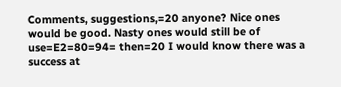Comments, suggestions,=20 anyone? Nice ones would be good. Nasty ones would still be of use=E2=80=94= then=20 I would know there was a success at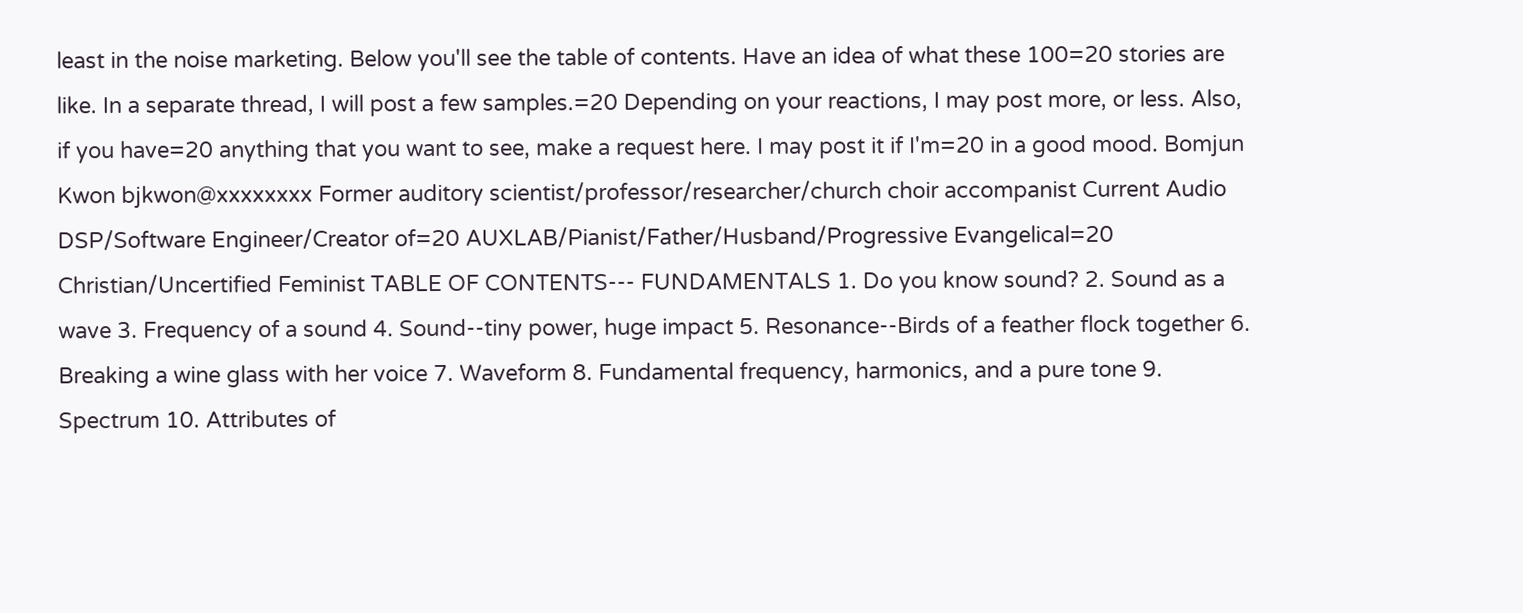least in the noise marketing. Below you'll see the table of contents. Have an idea of what these 100=20 stories are like. In a separate thread, I will post a few samples.=20 Depending on your reactions, I may post more, or less. Also, if you have=20 anything that you want to see, make a request here. I may post it if I'm=20 in a good mood. Bomjun Kwon bjkwon@xxxxxxxx Former auditory scientist/professor/researcher/church choir accompanist Current Audio DSP/Software Engineer/Creator of=20 AUXLAB/Pianist/Father/Husband/Progressive Evangelical=20 Christian/Uncertified Feminist TABLE OF CONTENTS--- FUNDAMENTALS 1. Do you know sound? 2. Sound as a wave 3. Frequency of a sound 4. Sound--tiny power, huge impact 5. Resonance--Birds of a feather flock together 6. Breaking a wine glass with her voice 7. Waveform 8. Fundamental frequency, harmonics, and a pure tone 9. Spectrum 10. Attributes of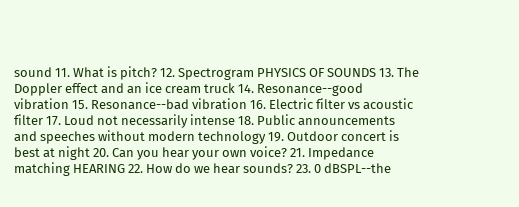sound 11. What is pitch? 12. Spectrogram PHYSICS OF SOUNDS 13. The Doppler effect and an ice cream truck 14. Resonance--good vibration 15. Resonance--bad vibration 16. Electric filter vs acoustic filter 17. Loud not necessarily intense 18. Public announcements and speeches without modern technology 19. Outdoor concert is best at night 20. Can you hear your own voice? 21. Impedance matching HEARING 22. How do we hear sounds? 23. 0 dBSPL--the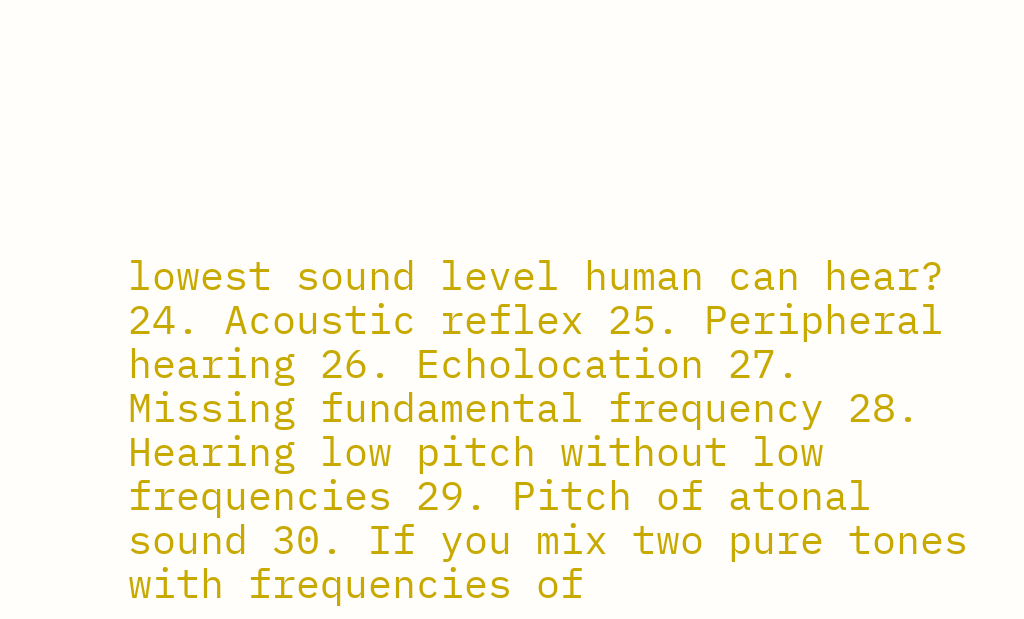lowest sound level human can hear? 24. Acoustic reflex 25. Peripheral hearing 26. Echolocation 27. Missing fundamental frequency 28. Hearing low pitch without low frequencies 29. Pitch of atonal sound 30. If you mix two pure tones with frequencies of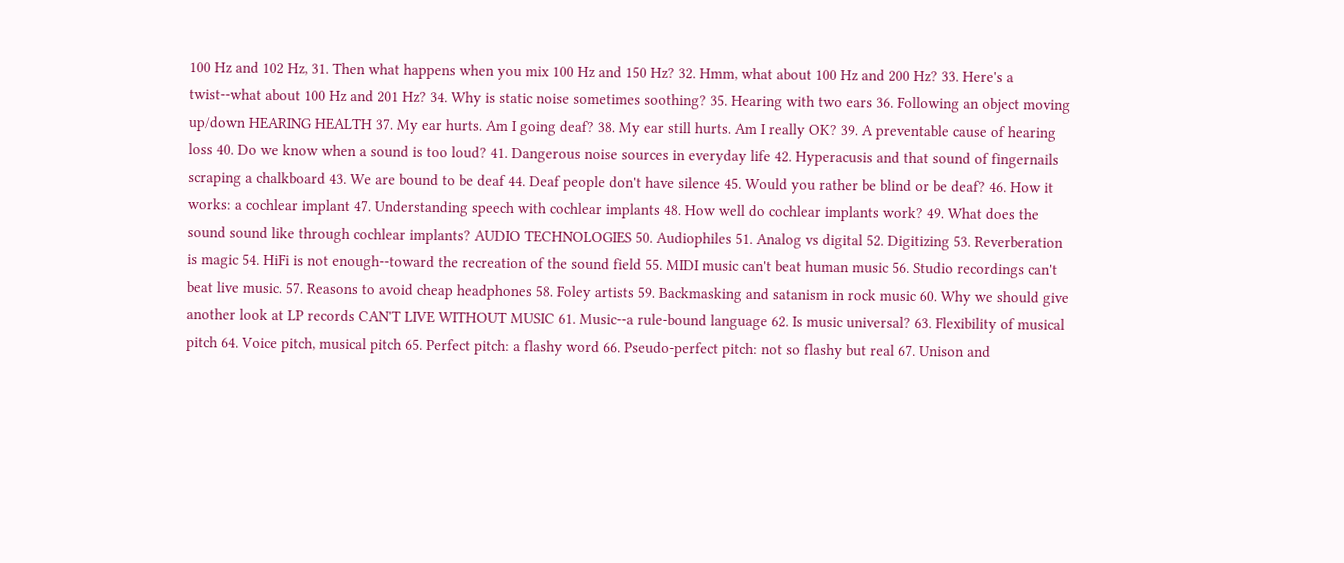100 Hz and 102 Hz, 31. Then what happens when you mix 100 Hz and 150 Hz? 32. Hmm, what about 100 Hz and 200 Hz? 33. Here's a twist--what about 100 Hz and 201 Hz? 34. Why is static noise sometimes soothing? 35. Hearing with two ears 36. Following an object moving up/down HEARING HEALTH 37. My ear hurts. Am I going deaf? 38. My ear still hurts. Am I really OK? 39. A preventable cause of hearing loss 40. Do we know when a sound is too loud? 41. Dangerous noise sources in everyday life 42. Hyperacusis and that sound of fingernails scraping a chalkboard 43. We are bound to be deaf 44. Deaf people don't have silence 45. Would you rather be blind or be deaf? 46. How it works: a cochlear implant 47. Understanding speech with cochlear implants 48. How well do cochlear implants work? 49. What does the sound sound like through cochlear implants? AUDIO TECHNOLOGIES 50. Audiophiles 51. Analog vs digital 52. Digitizing 53. Reverberation is magic 54. HiFi is not enough--toward the recreation of the sound field 55. MIDI music can't beat human music 56. Studio recordings can't beat live music. 57. Reasons to avoid cheap headphones 58. Foley artists 59. Backmasking and satanism in rock music 60. Why we should give another look at LP records CAN'T LIVE WITHOUT MUSIC 61. Music--a rule-bound language 62. Is music universal? 63. Flexibility of musical pitch 64. Voice pitch, musical pitch 65. Perfect pitch: a flashy word 66. Pseudo-perfect pitch: not so flashy but real 67. Unison and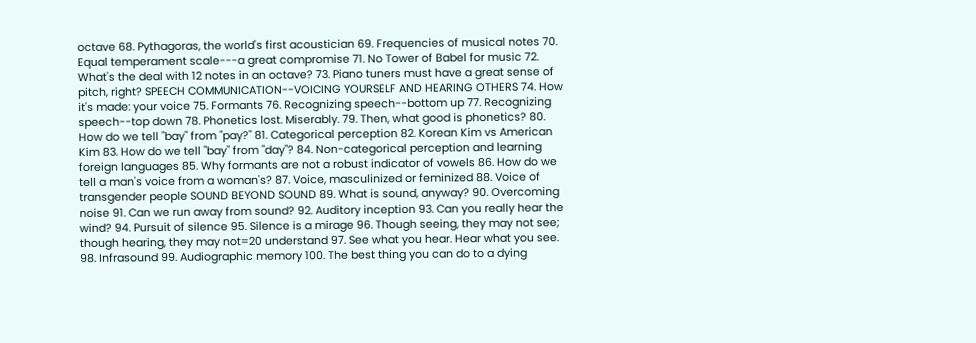octave 68. Pythagoras, the world's first acoustician 69. Frequencies of musical notes 70. Equal temperament scale---a great compromise 71. No Tower of Babel for music 72. What's the deal with 12 notes in an octave? 73. Piano tuners must have a great sense of pitch, right? SPEECH COMMUNICATION--VOICING YOURSELF AND HEARING OTHERS 74. How it's made: your voice 75. Formants 76. Recognizing speech--bottom up 77. Recognizing speech--top down 78. Phonetics lost. Miserably. 79. Then, what good is phonetics? 80. How do we tell "bay" from "pay?" 81. Categorical perception 82. Korean Kim vs American Kim 83. How do we tell "bay" from "day"? 84. Non-categorical perception and learning foreign languages 85. Why formants are not a robust indicator of vowels 86. How do we tell a man's voice from a woman's? 87. Voice, masculinized or feminized 88. Voice of transgender people SOUND BEYOND SOUND 89. What is sound, anyway? 90. Overcoming noise 91. Can we run away from sound? 92. Auditory inception 93. Can you really hear the wind? 94. Pursuit of silence 95. Silence is a mirage 96. Though seeing, they may not see; though hearing, they may not=20 understand 97. See what you hear. Hear what you see. 98. Infrasound 99. Audiographic memory 100. The best thing you can do to a dying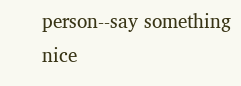person--say something nice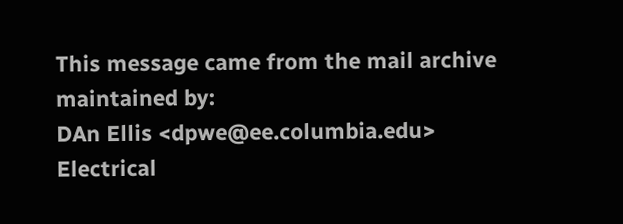This message came from the mail archive
maintained by:
DAn Ellis <dpwe@ee.columbia.edu>
Electrical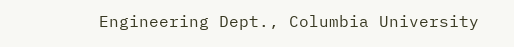Engineering Dept., Columbia University